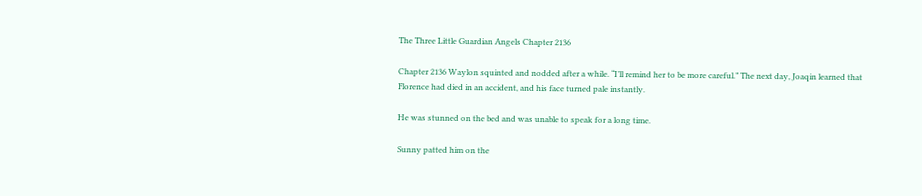The Three Little Guardian Angels Chapter 2136

Chapter 2136 Waylon squinted and nodded after a while. “I’ll remind her to be more careful.” The next day, Joaqin learned that Florence had died in an accident, and his face turned pale instantly.

He was stunned on the bed and was unable to speak for a long time.

Sunny patted him on the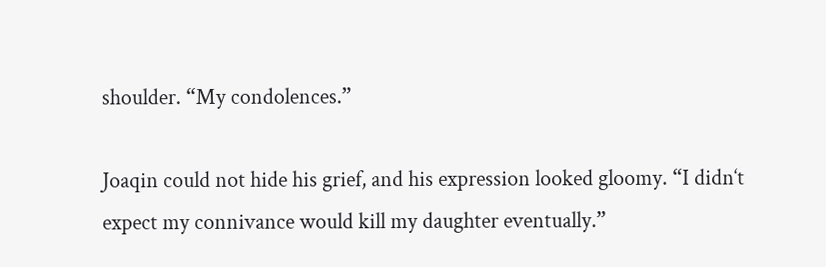shoulder. “My condolences.”

Joaqin could not hide his grief, and his expression looked gloomy. “I didn‘t expect my connivance would kill my daughter eventually.”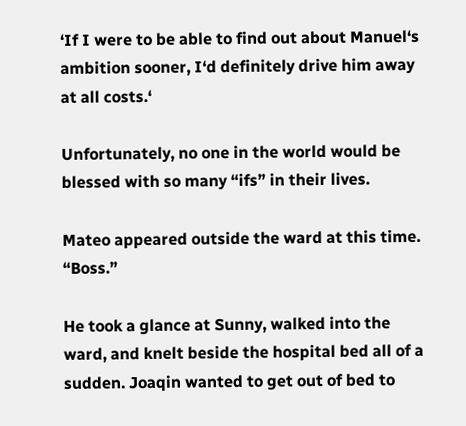‘If I were to be able to find out about Manuel‘s ambition sooner, I‘d definitely drive him away at all costs.‘

Unfortunately, no one in the world would be blessed with so many “ifs” in their lives.

Mateo appeared outside the ward at this time. “Boss.”

He took a glance at Sunny, walked into the ward, and knelt beside the hospital bed all of a sudden. Joaqin wanted to get out of bed to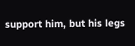support him, but his legs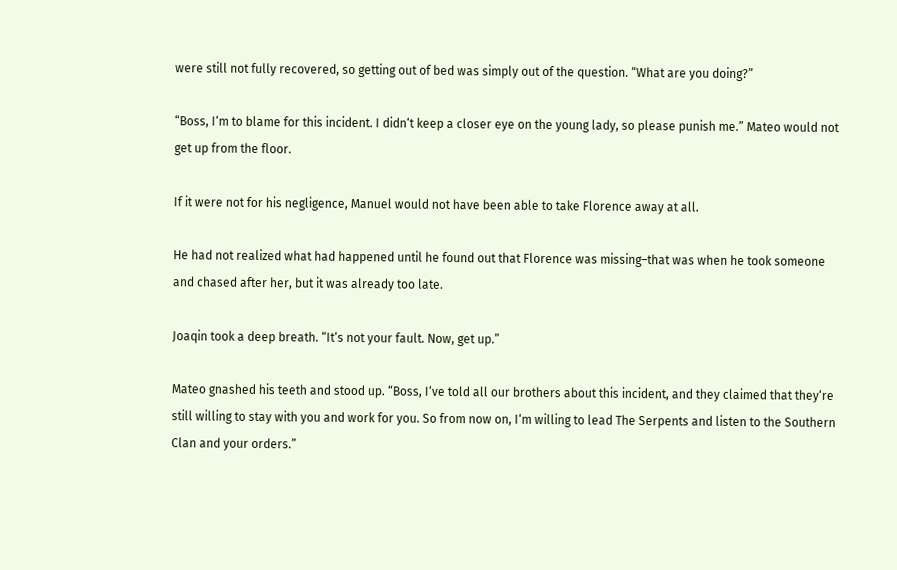were still not fully recovered, so getting out of bed was simply out of the question. “What are you doing?”

“Boss, I‘m to blame for this incident. I didn‘t keep a closer eye on the young lady, so please punish me.” Mateo would not get up from the floor.

If it were not for his negligence, Manuel would not have been able to take Florence away at all.

He had not realized what had happened until he found out that Florence was missing–that was when he took someone and chased after her, but it was already too late.

Joaqin took a deep breath. “It‘s not your fault. Now, get up.”

Mateo gnashed his teeth and stood up. “Boss, I‘ve told all our brothers about this incident, and they claimed that they‘re still willing to stay with you and work for you. So from now on, I‘m willing to lead The Serpents and listen to the Southern Clan and your orders.”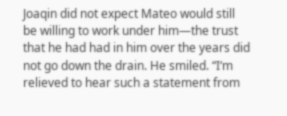Joaqin did not expect Mateo would still be willing to work under him—the trust that he had had in him over the years did not go down the drain. He smiled. “I‘m relieved to hear such a statement from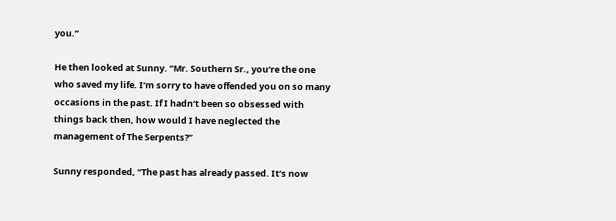you.”

He then looked at Sunny. “Mr. Southern Sr., you‘re the one who saved my life. I‘m sorry to have offended you on so many occasions in the past. If I hadn‘t been so obsessed with things back then, how would I have neglected the management of The Serpents?”

Sunny responded, “The past has already passed. It‘s now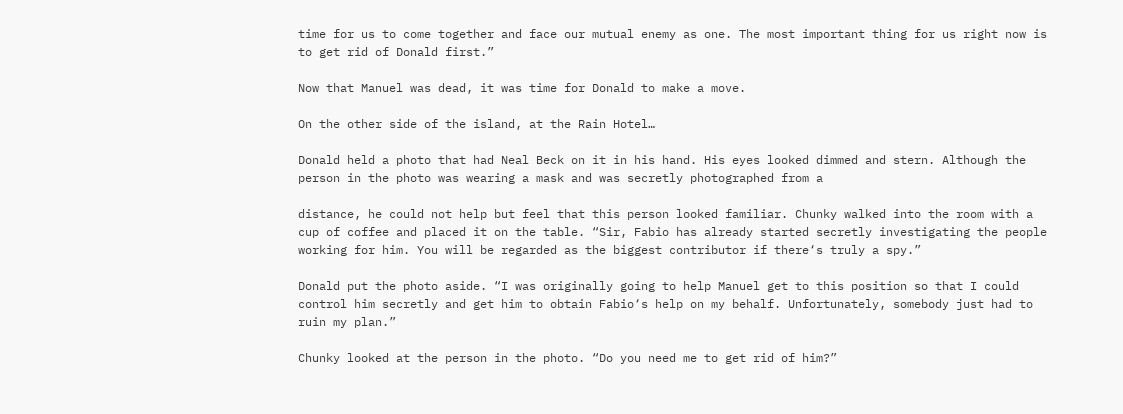time for us to come together and face our mutual enemy as one. The most important thing for us right now is to get rid of Donald first.”

Now that Manuel was dead, it was time for Donald to make a move.

On the other side of the island, at the Rain Hotel…

Donald held a photo that had Neal Beck on it in his hand. His eyes looked dimmed and stern. Although the person in the photo was wearing a mask and was secretly photographed from a

distance, he could not help but feel that this person looked familiar. Chunky walked into the room with a cup of coffee and placed it on the table. “Sir, Fabio has already started secretly investigating the people working for him. You will be regarded as the biggest contributor if there‘s truly a spy.”

Donald put the photo aside. “I was originally going to help Manuel get to this position so that I could control him secretly and get him to obtain Fabio‘s help on my behalf. Unfortunately, somebody just had to ruin my plan.”

Chunky looked at the person in the photo. “Do you need me to get rid of him?”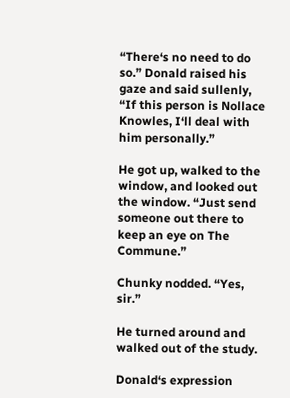“There‘s no need to do so.” Donald raised his gaze and said sullenly, “If this person is Nollace Knowles, I‘ll deal with him personally.”

He got up, walked to the window, and looked out the window. “Just send someone out there to keep an eye on The Commune.”

Chunky nodded. “Yes, sir.”

He turned around and walked out of the study.

Donald‘s expression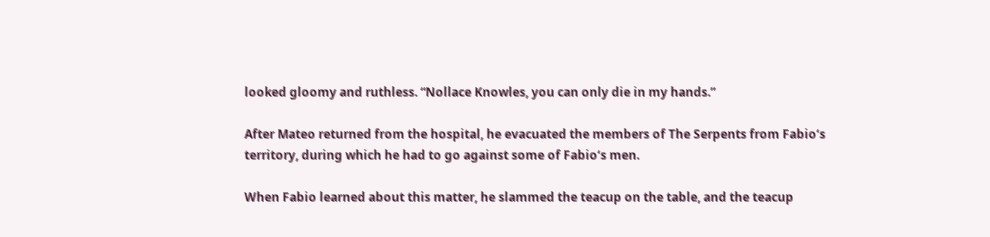looked gloomy and ruthless. “Nollace Knowles, you can only die in my hands.”

After Mateo returned from the hospital, he evacuated the members of The Serpents from Fabio‘s territory, during which he had to go against some of Fabio‘s men.

When Fabio learned about this matter, he slammed the teacup on the table, and the teacup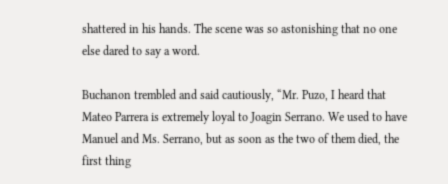shattered in his hands. The scene was so astonishing that no one else dared to say a word.

Buchanon trembled and said cautiously, “Mr. Puzo, I heard that Mateo Parrera is extremely loyal to Joagin Serrano. We used to have Manuel and Ms. Serrano, but as soon as the two of them died, the first thing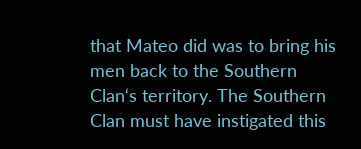that Mateo did was to bring his men back to the Southern Clan‘s territory. The Southern Clan must have instigated this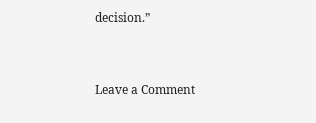decision.”


Leave a Comment